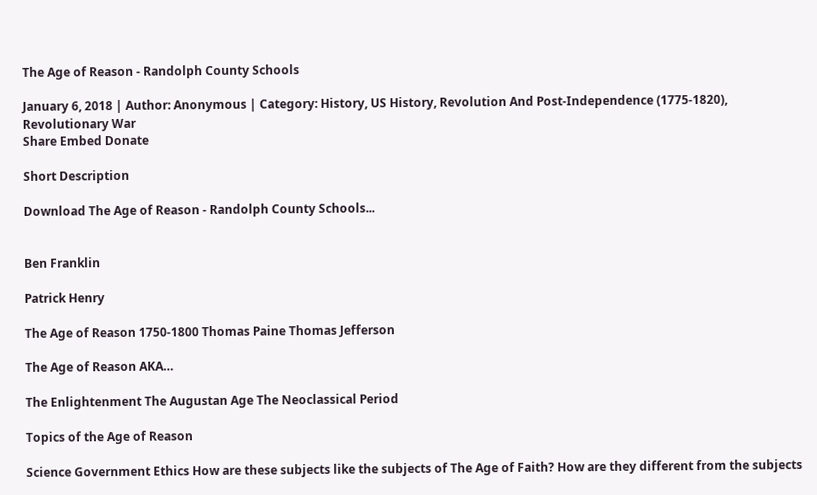The Age of Reason - Randolph County Schools

January 6, 2018 | Author: Anonymous | Category: History, US History, Revolution And Post-Independence (1775-1820), Revolutionary War
Share Embed Donate

Short Description

Download The Age of Reason - Randolph County Schools...


Ben Franklin

Patrick Henry

The Age of Reason 1750-1800 Thomas Paine Thomas Jefferson

The Age of Reason AKA…

The Enlightenment The Augustan Age The Neoclassical Period

Topics of the Age of Reason

Science Government Ethics How are these subjects like the subjects of The Age of Faith? How are they different from the subjects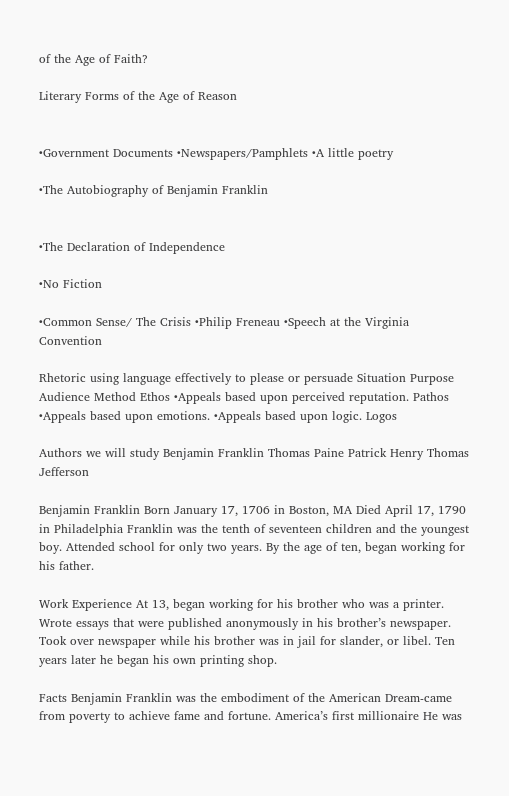of the Age of Faith?

Literary Forms of the Age of Reason


•Government Documents •Newspapers/Pamphlets •A little poetry

•The Autobiography of Benjamin Franklin


•The Declaration of Independence

•No Fiction

•Common Sense/ The Crisis •Philip Freneau •Speech at the Virginia Convention

Rhetoric using language effectively to please or persuade Situation Purpose Audience Method Ethos •Appeals based upon perceived reputation. Pathos •Appeals based upon emotions. •Appeals based upon logic. Logos

Authors we will study Benjamin Franklin Thomas Paine Patrick Henry Thomas Jefferson

Benjamin Franklin Born January 17, 1706 in Boston, MA Died April 17, 1790 in Philadelphia Franklin was the tenth of seventeen children and the youngest boy. Attended school for only two years. By the age of ten, began working for his father.

Work Experience At 13, began working for his brother who was a printer. Wrote essays that were published anonymously in his brother’s newspaper. Took over newspaper while his brother was in jail for slander, or libel. Ten years later he began his own printing shop.

Facts Benjamin Franklin was the embodiment of the American Dream-came from poverty to achieve fame and fortune. America’s first millionaire He was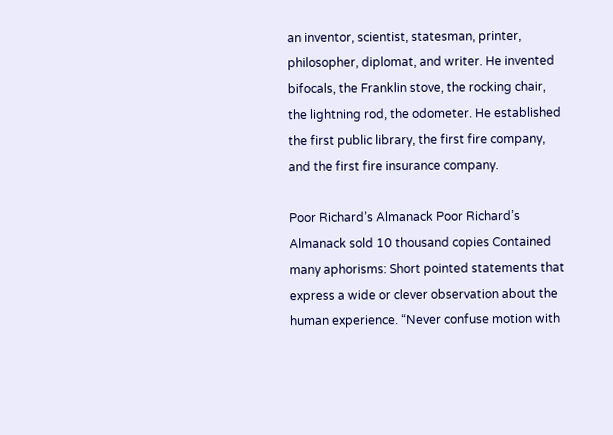an inventor, scientist, statesman, printer, philosopher, diplomat, and writer. He invented bifocals, the Franklin stove, the rocking chair, the lightning rod, the odometer. He established the first public library, the first fire company, and the first fire insurance company.

Poor Richard’s Almanack Poor Richard’s Almanack sold 10 thousand copies Contained many aphorisms: Short pointed statements that express a wide or clever observation about the human experience. “Never confuse motion with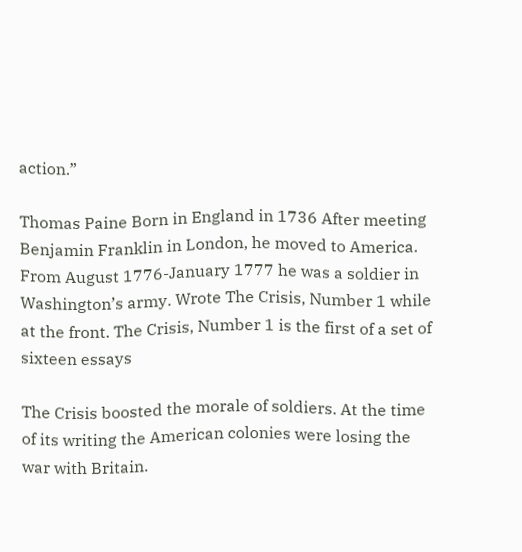action.”

Thomas Paine Born in England in 1736 After meeting Benjamin Franklin in London, he moved to America. From August 1776-January 1777 he was a soldier in Washington’s army. Wrote The Crisis, Number 1 while at the front. The Crisis, Number 1 is the first of a set of sixteen essays

The Crisis boosted the morale of soldiers. At the time of its writing the American colonies were losing the war with Britain.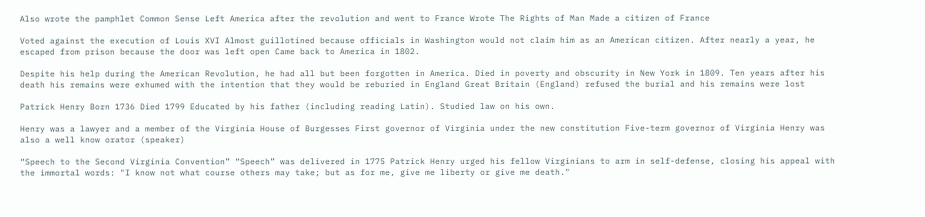Also wrote the pamphlet Common Sense Left America after the revolution and went to France Wrote The Rights of Man Made a citizen of France

Voted against the execution of Louis XVI Almost guillotined because officials in Washington would not claim him as an American citizen. After nearly a year, he escaped from prison because the door was left open Came back to America in 1802.

Despite his help during the American Revolution, he had all but been forgotten in America. Died in poverty and obscurity in New York in 1809. Ten years after his death his remains were exhumed with the intention that they would be reburied in England Great Britain (England) refused the burial and his remains were lost

Patrick Henry Born 1736 Died 1799 Educated by his father (including reading Latin). Studied law on his own.

Henry was a lawyer and a member of the Virginia House of Burgesses First governor of Virginia under the new constitution Five-term governor of Virginia Henry was also a well know orator (speaker)

“Speech to the Second Virginia Convention” “Speech” was delivered in 1775 Patrick Henry urged his fellow Virginians to arm in self-defense, closing his appeal with the immortal words: "I know not what course others may take; but as for me, give me liberty or give me death."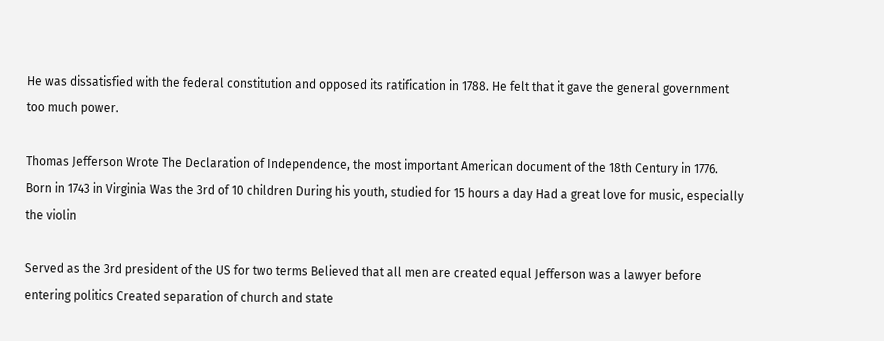He was dissatisfied with the federal constitution and opposed its ratification in 1788. He felt that it gave the general government too much power.

Thomas Jefferson Wrote The Declaration of Independence, the most important American document of the 18th Century in 1776. Born in 1743 in Virginia Was the 3rd of 10 children During his youth, studied for 15 hours a day Had a great love for music, especially the violin

Served as the 3rd president of the US for two terms Believed that all men are created equal Jefferson was a lawyer before entering politics Created separation of church and state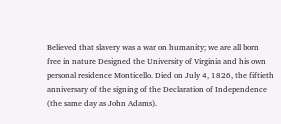Believed that slavery was a war on humanity; we are all born free in nature Designed the University of Virginia and his own personal residence Monticello. Died on July 4, 1826, the fiftieth anniversary of the signing of the Declaration of Independence (the same day as John Adams).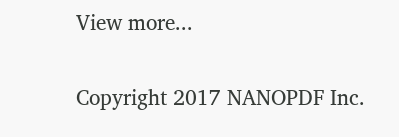View more...


Copyright 2017 NANOPDF Inc.